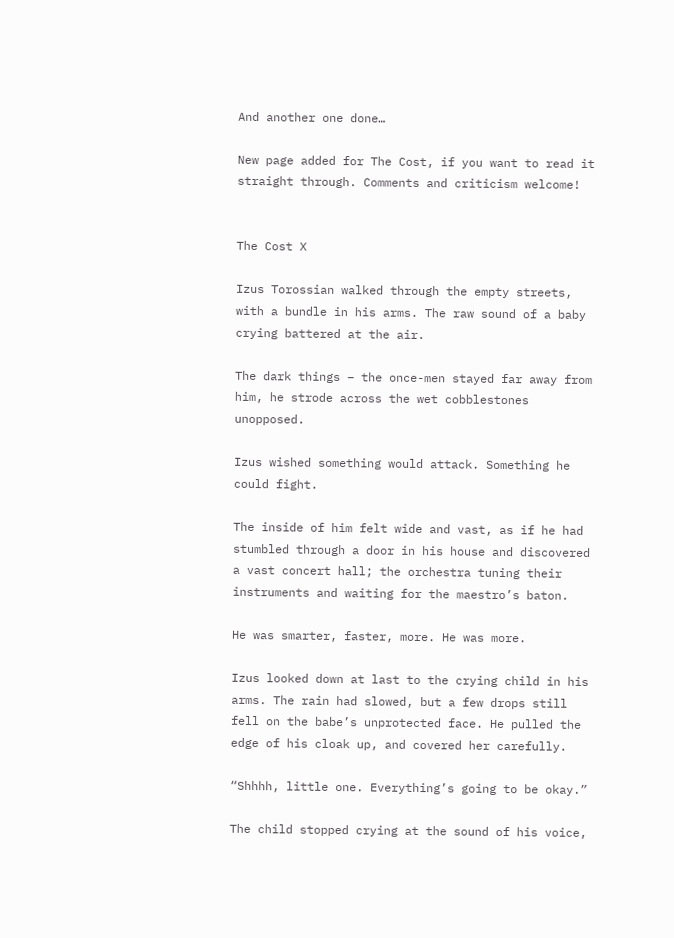And another one done…

New page added for The Cost, if you want to read it straight through. Comments and criticism welcome!


The Cost X

Izus Torossian walked through the empty streets, with a bundle in his arms. The raw sound of a baby crying battered at the air.

The dark things – the once-men stayed far away from him, he strode across the wet cobblestones unopposed.

Izus wished something would attack. Something he could fight.

The inside of him felt wide and vast, as if he had stumbled through a door in his house and discovered a vast concert hall; the orchestra tuning their instruments and waiting for the maestro’s baton.

He was smarter, faster, more. He was more.

Izus looked down at last to the crying child in his arms. The rain had slowed, but a few drops still fell on the babe’s unprotected face. He pulled the edge of his cloak up, and covered her carefully.

“Shhhh, little one. Everything’s going to be okay.”

The child stopped crying at the sound of his voice,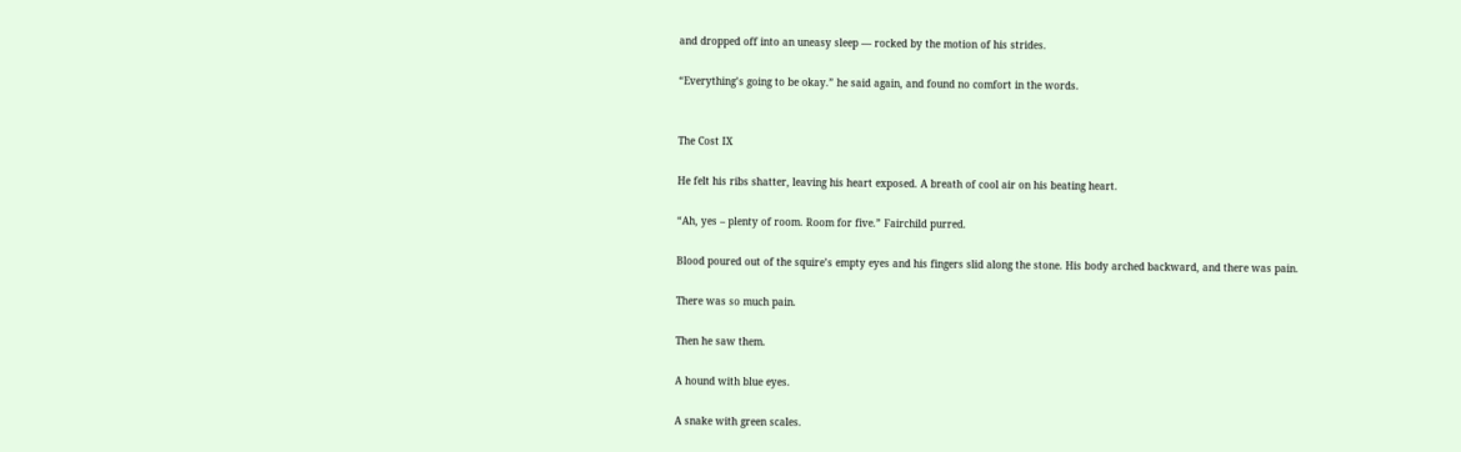and dropped off into an uneasy sleep — rocked by the motion of his strides.

“Everything’s going to be okay.” he said again, and found no comfort in the words.


The Cost IX

He felt his ribs shatter, leaving his heart exposed. A breath of cool air on his beating heart.

“Ah, yes – plenty of room. Room for five.” Fairchild purred.

Blood poured out of the squire’s empty eyes and his fingers slid along the stone. His body arched backward, and there was pain.

There was so much pain.

Then he saw them.

A hound with blue eyes.

A snake with green scales.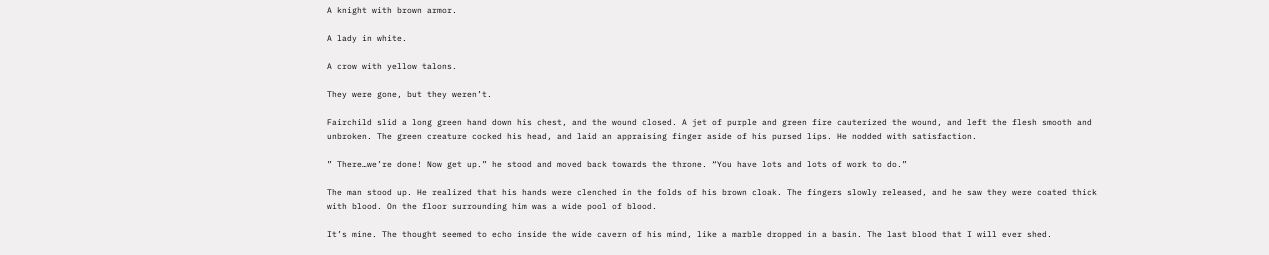A knight with brown armor.

A lady in white.

A crow with yellow talons.

They were gone, but they weren’t.

Fairchild slid a long green hand down his chest, and the wound closed. A jet of purple and green fire cauterized the wound, and left the flesh smooth and unbroken. The green creature cocked his head, and laid an appraising finger aside of his pursed lips. He nodded with satisfaction.

” There…we’re done! Now get up.” he stood and moved back towards the throne. “You have lots and lots of work to do.”

The man stood up. He realized that his hands were clenched in the folds of his brown cloak. The fingers slowly released, and he saw they were coated thick with blood. On the floor surrounding him was a wide pool of blood.

It’s mine. The thought seemed to echo inside the wide cavern of his mind, like a marble dropped in a basin. The last blood that I will ever shed.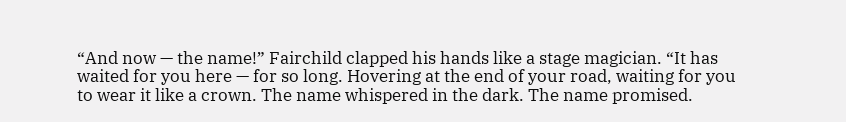“And now — the name!” Fairchild clapped his hands like a stage magician. “It has waited for you here — for so long. Hovering at the end of your road, waiting for you to wear it like a crown. The name whispered in the dark. The name promised.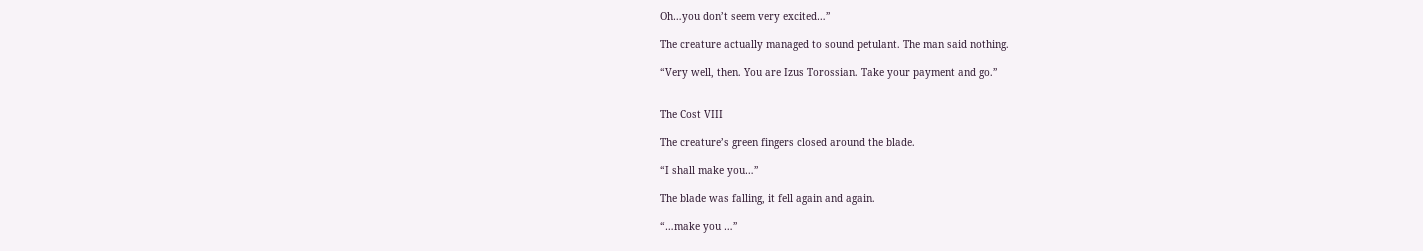Oh…you don’t seem very excited…”

The creature actually managed to sound petulant. The man said nothing.

“Very well, then. You are Izus Torossian. Take your payment and go.”


The Cost VIII

The creature’s green fingers closed around the blade.

“I shall make you…”

The blade was falling, it fell again and again.

“…make you …”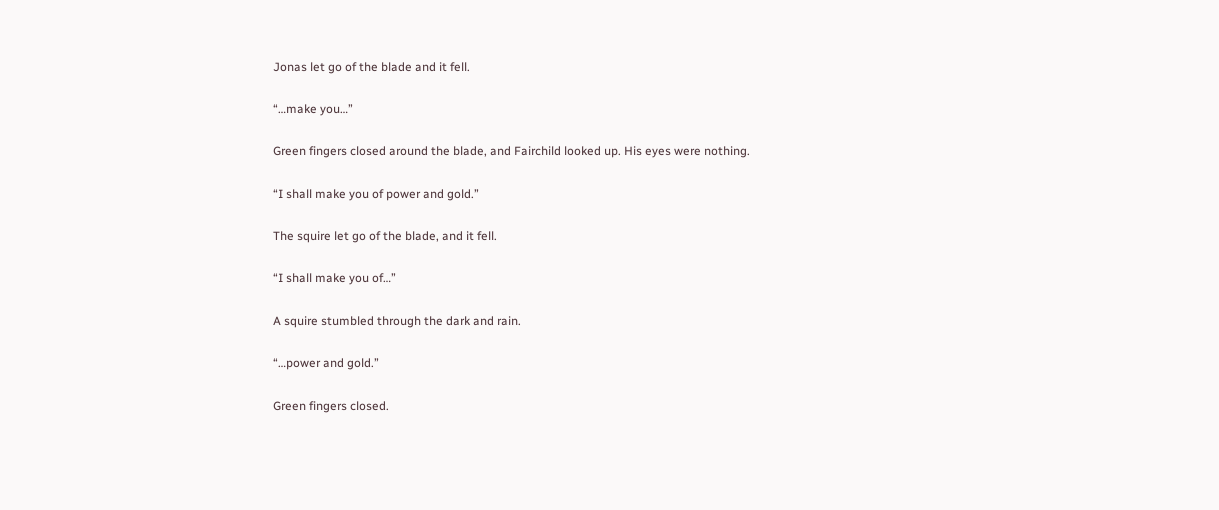Jonas let go of the blade and it fell.

“…make you…”

Green fingers closed around the blade, and Fairchild looked up. His eyes were nothing.

“I shall make you of power and gold.”

The squire let go of the blade, and it fell.

“I shall make you of…”

A squire stumbled through the dark and rain.

“…power and gold.”

Green fingers closed.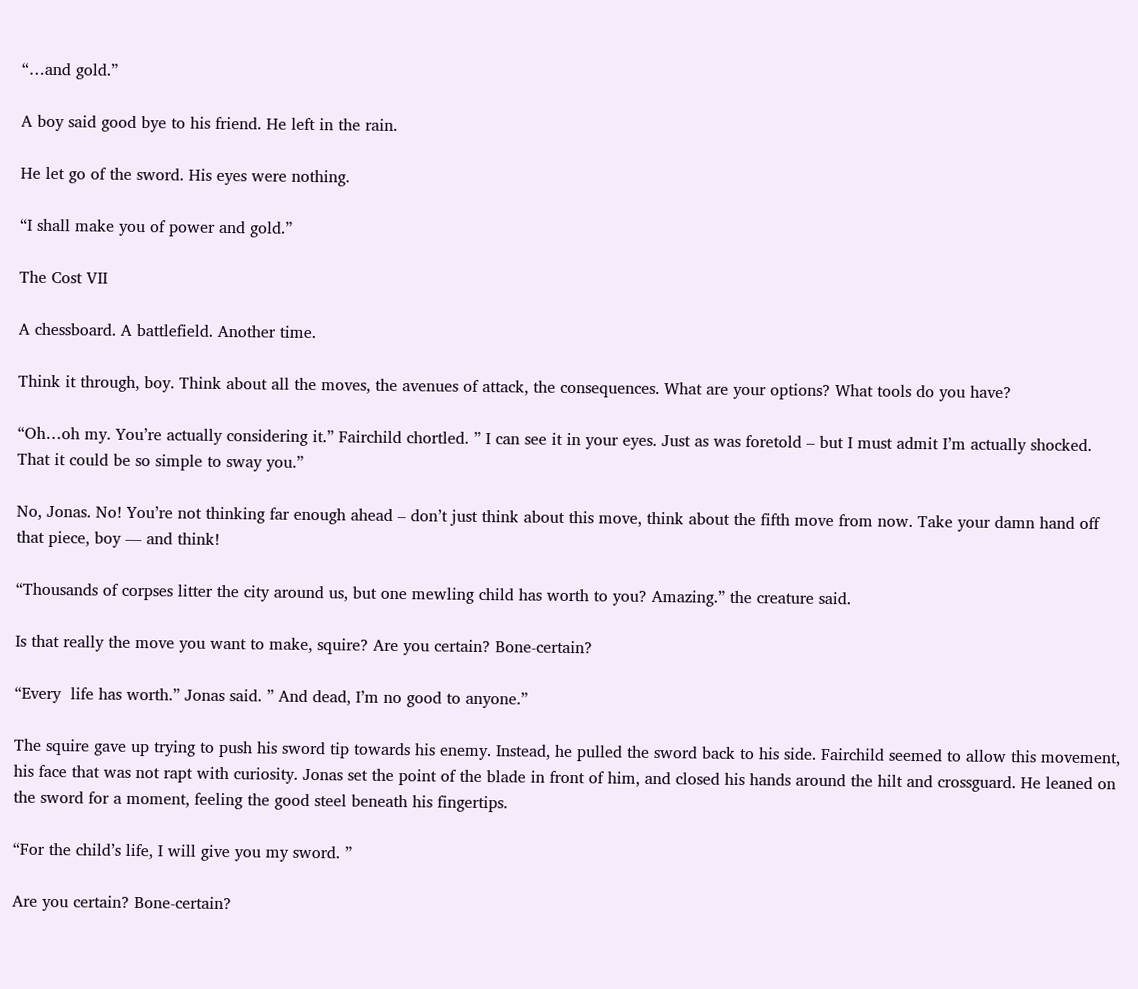“…and gold.”

A boy said good bye to his friend. He left in the rain.

He let go of the sword. His eyes were nothing.

“I shall make you of power and gold.”

The Cost VII

A chessboard. A battlefield. Another time.

Think it through, boy. Think about all the moves, the avenues of attack, the consequences. What are your options? What tools do you have?

“Oh…oh my. You’re actually considering it.” Fairchild chortled. ” I can see it in your eyes. Just as was foretold – but I must admit I’m actually shocked. That it could be so simple to sway you.”

No, Jonas. No! You’re not thinking far enough ahead – don’t just think about this move, think about the fifth move from now. Take your damn hand off that piece, boy — and think!

“Thousands of corpses litter the city around us, but one mewling child has worth to you? Amazing.” the creature said.

Is that really the move you want to make, squire? Are you certain? Bone-certain?

“Every  life has worth.” Jonas said. ” And dead, I’m no good to anyone.”

The squire gave up trying to push his sword tip towards his enemy. Instead, he pulled the sword back to his side. Fairchild seemed to allow this movement, his face that was not rapt with curiosity. Jonas set the point of the blade in front of him, and closed his hands around the hilt and crossguard. He leaned on the sword for a moment, feeling the good steel beneath his fingertips.

“For the child’s life, I will give you my sword. ”

Are you certain? Bone-certain?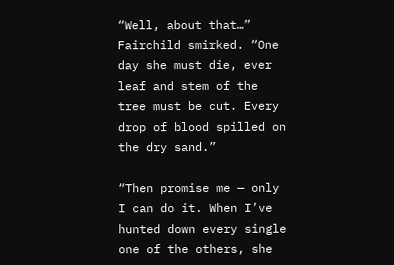“Well, about that…” Fairchild smirked. “One day she must die, ever leaf and stem of the tree must be cut. Every drop of blood spilled on the dry sand.”

“Then promise me — only I can do it. When I’ve hunted down every single one of the others, she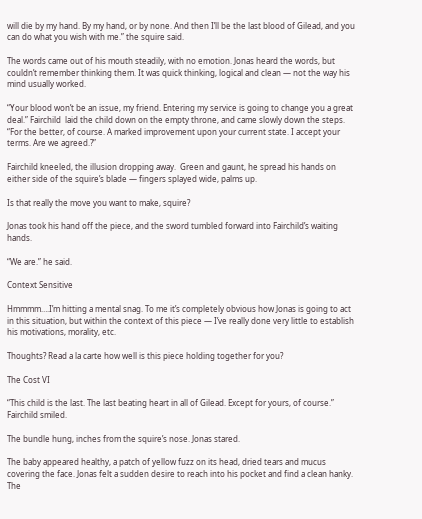will die by my hand. By my hand, or by none. And then I’ll be the last blood of Gilead, and you can do what you wish with me.” the squire said.

The words came out of his mouth steadily, with no emotion. Jonas heard the words, but couldn’t remember thinking them. It was quick thinking, logical and clean — not the way his mind usually worked.

“Your blood won’t be an issue, my friend. Entering my service is going to change you a great deal.” Fairchild  laid the child down on the empty throne, and came slowly down the steps. “For the better, of course. A marked improvement upon your current state. I accept your terms. Are we agreed.?”

Fairchild kneeled, the illusion dropping away.  Green and gaunt, he spread his hands on either side of the squire’s blade — fingers splayed wide, palms up.

Is that really the move you want to make, squire?

Jonas took his hand off the piece, and the sword tumbled forward into Fairchild’s waiting hands.

“We are.” he said.

Context Sensitive

Hmmmm….I’m hitting a mental snag. To me it’s completely obvious how Jonas is going to act in this situation, but within the context of this piece — I’ve really done very little to establish his motivations, morality, etc.

Thoughts? Read a la carte how well is this piece holding together for you?

The Cost VI

“This child is the last. The last beating heart in all of Gilead. Except for yours, of course.” Fairchild smiled.

The bundle hung, inches from the squire’s nose. Jonas stared.

The baby appeared healthy, a patch of yellow fuzz on its head, dried tears and mucus covering the face. Jonas felt a sudden desire to reach into his pocket and find a clean hanky.  The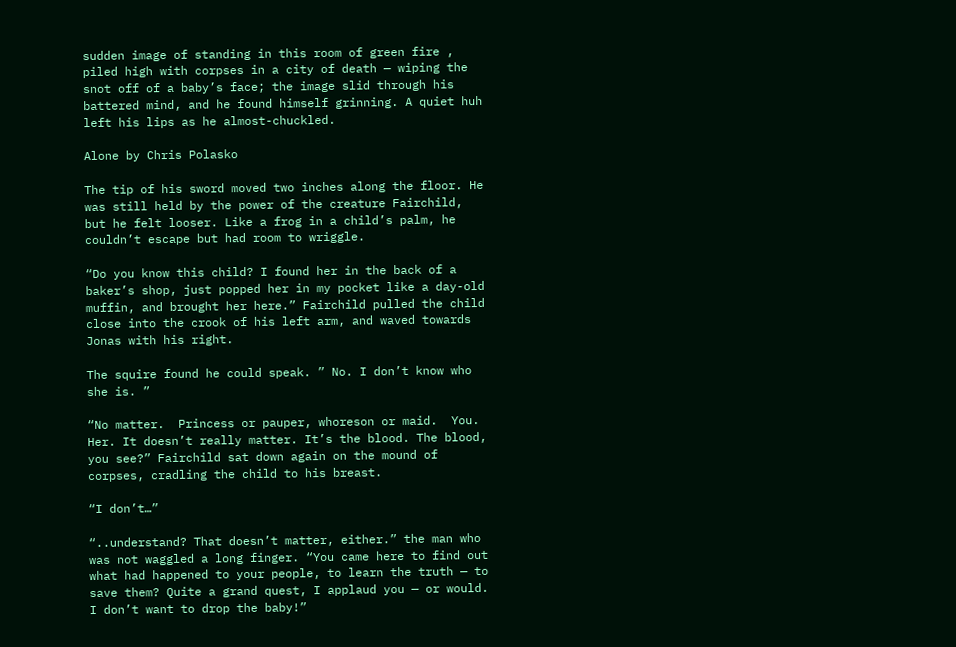sudden image of standing in this room of green fire , piled high with corpses in a city of death — wiping the snot off of a baby’s face; the image slid through his battered mind, and he found himself grinning. A quiet huh left his lips as he almost-chuckled.

Alone by Chris Polasko

The tip of his sword moved two inches along the floor. He was still held by the power of the creature Fairchild, but he felt looser. Like a frog in a child’s palm, he couldn’t escape but had room to wriggle.

“Do you know this child? I found her in the back of a baker’s shop, just popped her in my pocket like a day-old muffin, and brought her here.” Fairchild pulled the child close into the crook of his left arm, and waved towards Jonas with his right.

The squire found he could speak. ” No. I don’t know who she is. ”

“No matter.  Princess or pauper, whoreson or maid.  You. Her. It doesn’t really matter. It’s the blood. The blood, you see?” Fairchild sat down again on the mound of corpses, cradling the child to his breast.

“I don’t…”

“..understand? That doesn’t matter, either.” the man who was not waggled a long finger. “You came here to find out what had happened to your people, to learn the truth — to save them? Quite a grand quest, I applaud you — or would. I don’t want to drop the baby!”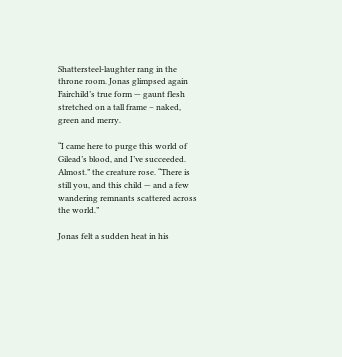Shattersteel-laughter rang in the throne room. Jonas glimpsed again Fairchild’s true form — gaunt flesh stretched on a tall frame – naked, green and merry.

“I came here to purge this world of Gilead’s blood, and I’ve succeeded. Almost.” the creature rose. “There is still you, and this child — and a few wandering remnants scattered across the world.”

Jonas felt a sudden heat in his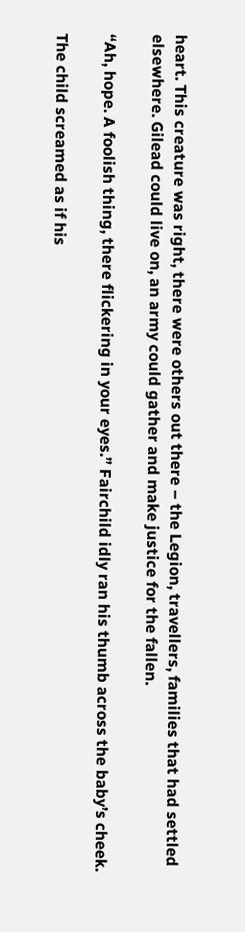heart. This creature was right, there were others out there – the Legion, travellers, families that had settled elsewhere. Gilead could live on, an army could gather and make justice for the fallen.

“Ah, hope. A foolish thing, there flickering in your eyes.” Fairchild idly ran his thumb across the baby’s cheek.

The child screamed as if his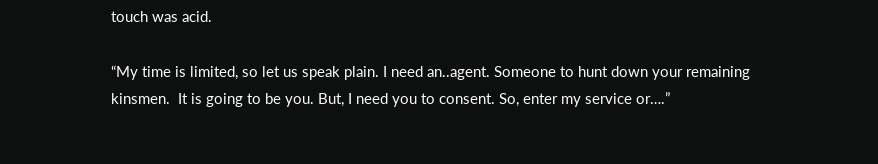touch was acid.

“My time is limited, so let us speak plain. I need an..agent. Someone to hunt down your remaining kinsmen.  It is going to be you. But, I need you to consent. So, enter my service or….”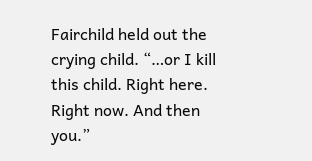Fairchild held out the crying child. “…or I kill this child. Right here. Right now. And then you.”